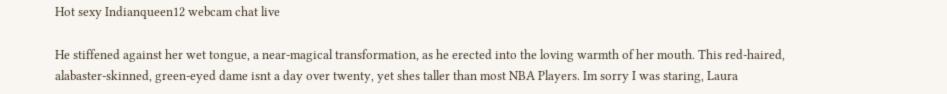Hot sexy Indianqueen12 webcam chat live

He stiffened against her wet tongue, a near-magical transformation, as he erected into the loving warmth of her mouth. This red-haired, alabaster-skinned, green-eyed dame isnt a day over twenty, yet shes taller than most NBA Players. Im sorry I was staring, Laura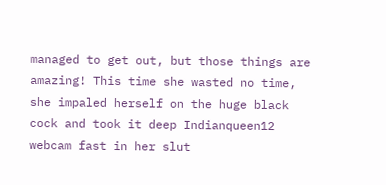managed to get out, but those things are amazing! This time she wasted no time, she impaled herself on the huge black cock and took it deep Indianqueen12 webcam fast in her slut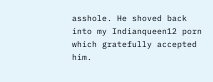asshole. He shoved back into my Indianqueen12 porn which gratefully accepted him.